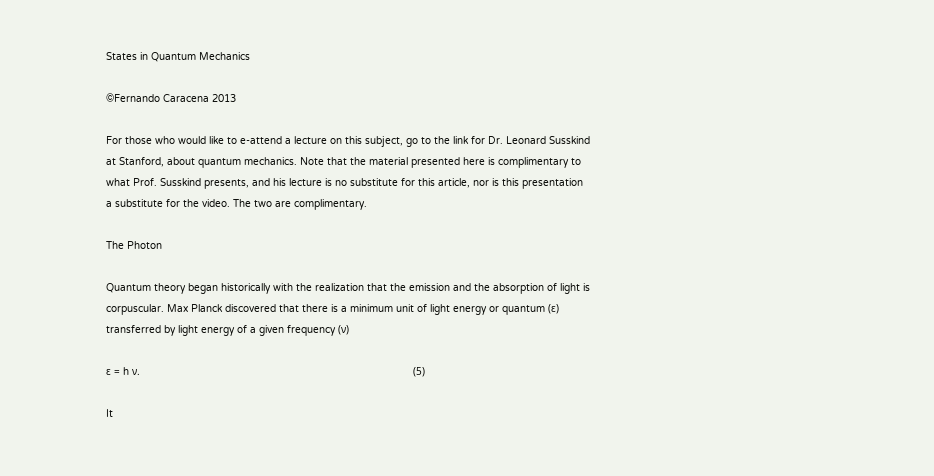States in Quantum Mechanics

©Fernando Caracena 2013

For those who would like to e-attend a lecture on this subject, go to the link for Dr. Leonard Susskind at Stanford, about quantum mechanics. Note that the material presented here is complimentary to what Prof. Susskind presents, and his lecture is no substitute for this article, nor is this presentation a substitute for the video. The two are complimentary.

The Photon

Quantum theory began historically with the realization that the emission and the absorption of light is corpuscular. Max Planck discovered that there is a minimum unit of light energy or quantum (ε) transferred by light energy of a given frequency (ν)

ε = h ν.                                                                                           (5)

It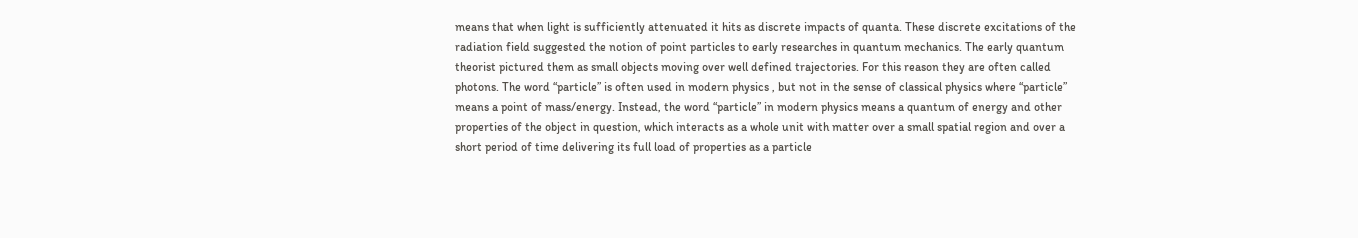means that when light is sufficiently attenuated it hits as discrete impacts of quanta. These discrete excitations of the radiation field suggested the notion of point particles to early researches in quantum mechanics. The early quantum theorist pictured them as small objects moving over well defined trajectories. For this reason they are often called photons. The word “particle” is often used in modern physics , but not in the sense of classical physics where “particle” means a point of mass/energy. Instead, the word “particle” in modern physics means a quantum of energy and other properties of the object in question, which interacts as a whole unit with matter over a small spatial region and over a short period of time delivering its full load of properties as a particle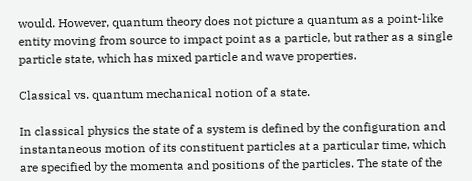would. However, quantum theory does not picture a quantum as a point-like entity moving from source to impact point as a particle, but rather as a single particle state, which has mixed particle and wave properties.

Classical vs. quantum mechanical notion of a state.

In classical physics the state of a system is defined by the configuration and instantaneous motion of its constituent particles at a particular time, which are specified by the momenta and positions of the particles. The state of the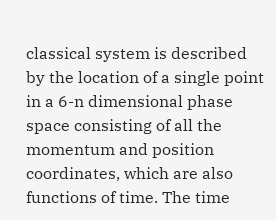classical system is described by the location of a single point in a 6-n dimensional phase space consisting of all the momentum and position coordinates, which are also functions of time. The time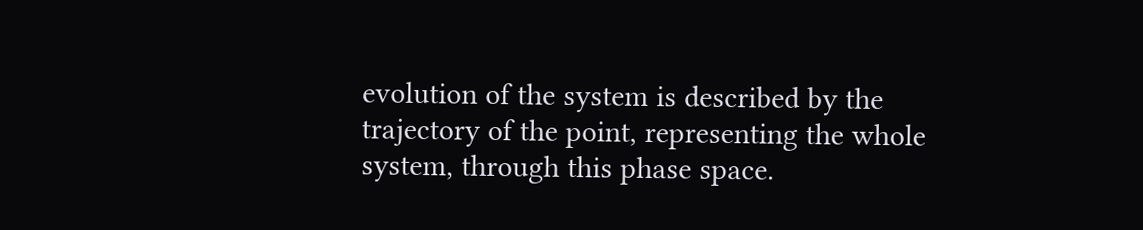evolution of the system is described by the trajectory of the point, representing the whole system, through this phase space.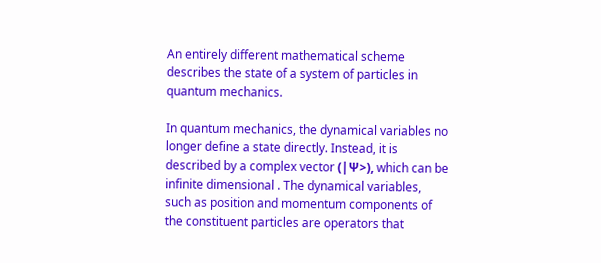An entirely different mathematical scheme describes the state of a system of particles in quantum mechanics.

In quantum mechanics, the dynamical variables no longer define a state directly. Instead, it is described by a complex vector (|Ψ>), which can be infinite dimensional . The dynamical variables, such as position and momentum components of the constituent particles are operators that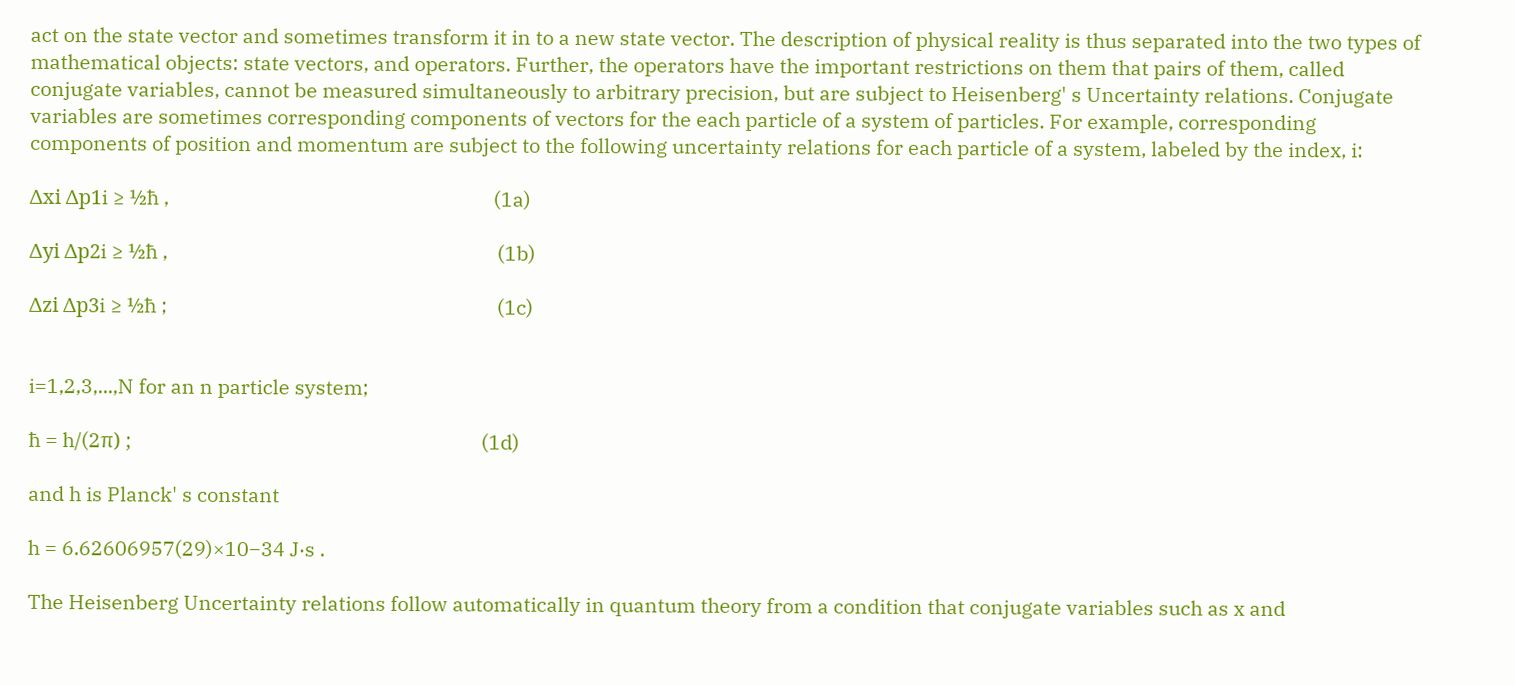act on the state vector and sometimes transform it in to a new state vector. The description of physical reality is thus separated into the two types of mathematical objects: state vectors, and operators. Further, the operators have the important restrictions on them that pairs of them, called conjugate variables, cannot be measured simultaneously to arbitrary precision, but are subject to Heisenberg' s Uncertainty relations. Conjugate variables are sometimes corresponding components of vectors for the each particle of a system of particles. For example, corresponding components of position and momentum are subject to the following uncertainty relations for each particle of a system, labeled by the index, i:

Δxi Δp1i ≥ ½ħ ,                                                                 (1a)

Δyi Δp2i ≥ ½ħ ,                                                                  (1b)

Δzi Δp3i ≥ ½ħ ;                                                                  (1c)


i=1,2,3,...,N for an n particle system;

ħ = h/(2π) ;                                                                      (1d)

and h is Planck' s constant

h = 6.62606957(29)×10−34 J·s .

The Heisenberg Uncertainty relations follow automatically in quantum theory from a condition that conjugate variables such as x and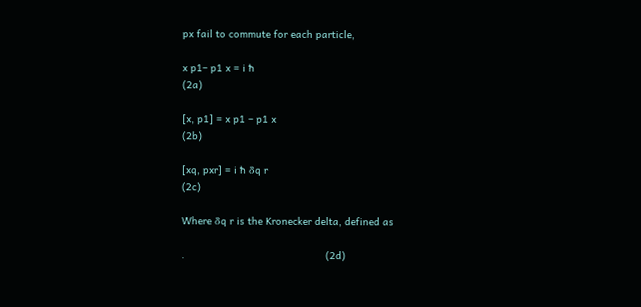px fail to commute for each particle,

x p1– p1 x = i ħ                                                                            (2a)

[x, p1] = x p1 – p1 x                                                                     (2b)

[xq, pxr] = i ħ δq r                                                                         (2c)

Where δq r is the Kronecker delta, defined as

.                                               (2d)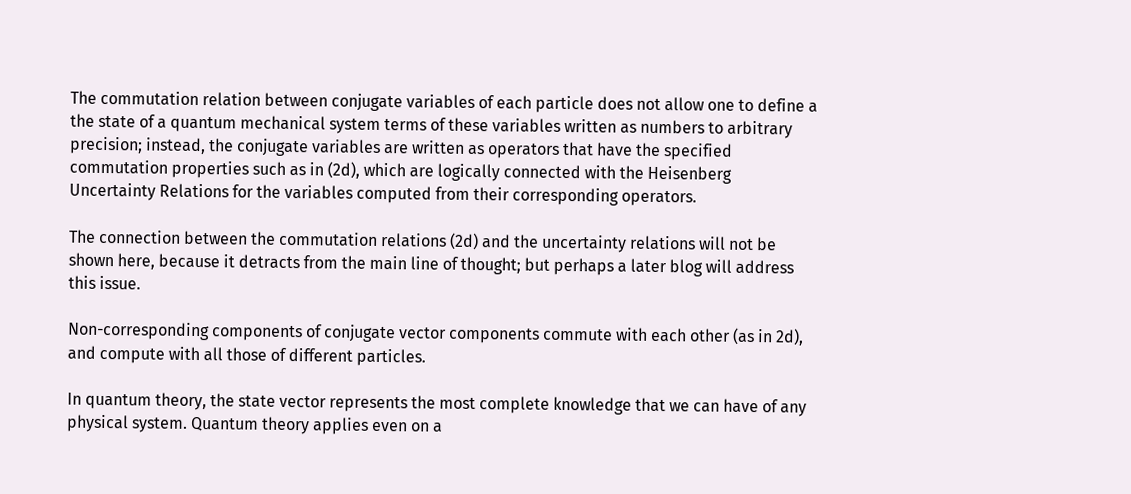The commutation relation between conjugate variables of each particle does not allow one to define a  the state of a quantum mechanical system terms of these variables written as numbers to arbitrary precision; instead, the conjugate variables are written as operators that have the specified commutation properties such as in (2d), which are logically connected with the Heisenberg Uncertainty Relations for the variables computed from their corresponding operators.

The connection between the commutation relations (2d) and the uncertainty relations will not be shown here, because it detracts from the main line of thought; but perhaps a later blog will address this issue.

Non-corresponding components of conjugate vector components commute with each other (as in 2d), and compute with all those of different particles.

In quantum theory, the state vector represents the most complete knowledge that we can have of any physical system. Quantum theory applies even on a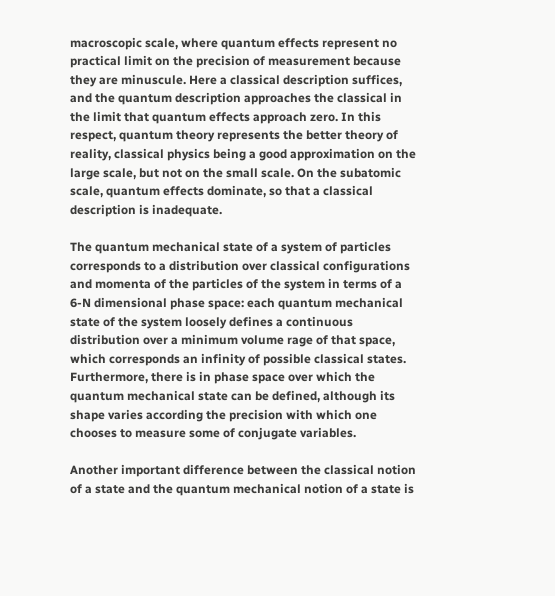macroscopic scale, where quantum effects represent no practical limit on the precision of measurement because they are minuscule. Here a classical description suffices, and the quantum description approaches the classical in the limit that quantum effects approach zero. In this respect, quantum theory represents the better theory of reality, classical physics being a good approximation on the large scale, but not on the small scale. On the subatomic scale, quantum effects dominate, so that a classical description is inadequate.

The quantum mechanical state of a system of particles corresponds to a distribution over classical configurations and momenta of the particles of the system in terms of a 6-N dimensional phase space: each quantum mechanical state of the system loosely defines a continuous distribution over a minimum volume rage of that space, which corresponds an infinity of possible classical states. Furthermore, there is in phase space over which the quantum mechanical state can be defined, although its shape varies according the precision with which one chooses to measure some of conjugate variables.

Another important difference between the classical notion of a state and the quantum mechanical notion of a state is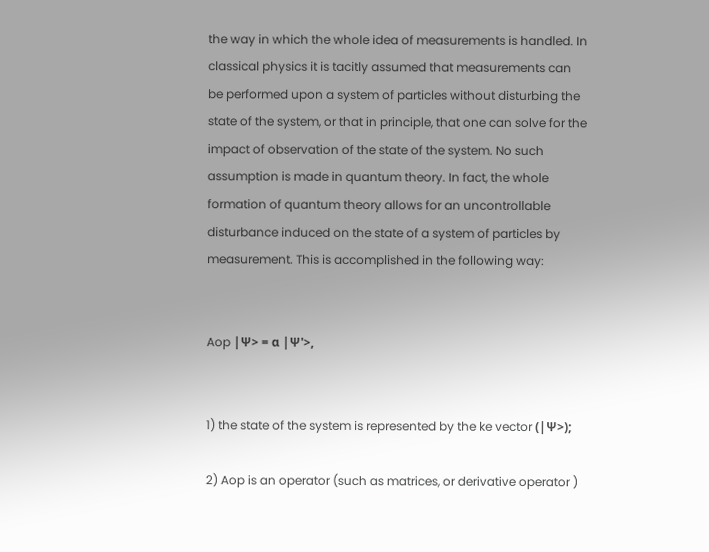the way in which the whole idea of measurements is handled. In classical physics it is tacitly assumed that measurements can be performed upon a system of particles without disturbing the state of the system, or that in principle, that one can solve for the impact of observation of the state of the system. No such assumption is made in quantum theory. In fact, the whole formation of quantum theory allows for an uncontrollable disturbance induced on the state of a system of particles by measurement. This is accomplished in the following way:


Aop |Ψ> = α |Ψ'>,


1) the state of the system is represented by the ke vector (|Ψ>);

2) Aop is an operator (such as matrices, or derivative operator )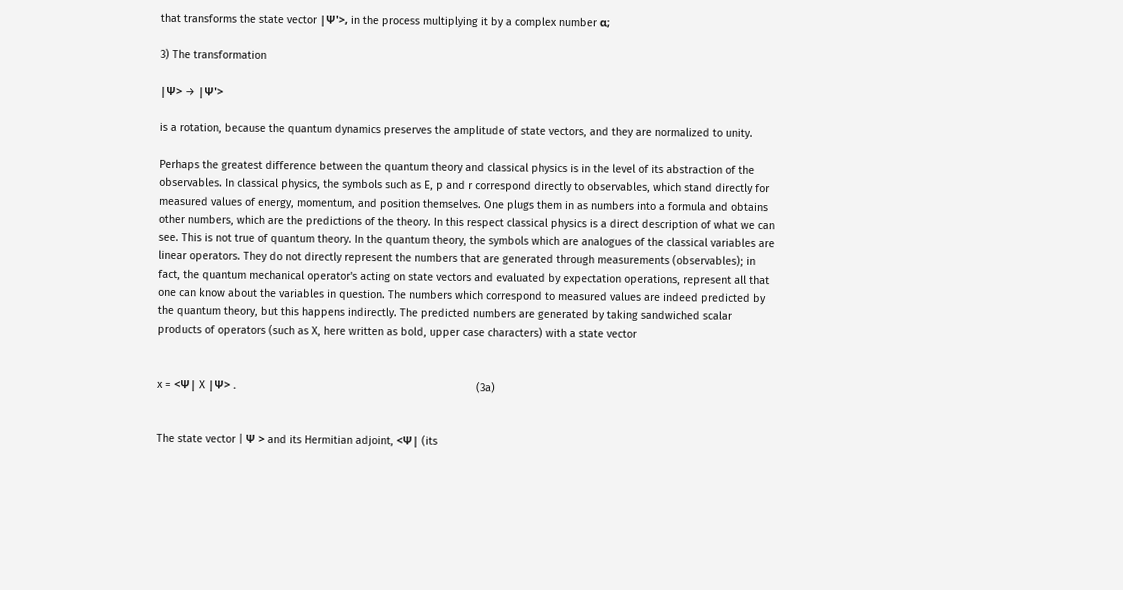that transforms the state vector |Ψ'>, in the process multiplying it by a complex number α;

3) The transformation

|Ψ> → |Ψ'>

is a rotation, because the quantum dynamics preserves the amplitude of state vectors, and they are normalized to unity.

Perhaps the greatest difference between the quantum theory and classical physics is in the level of its abstraction of the observables. In classical physics, the symbols such as E, p and r correspond directly to observables, which stand directly for measured values of energy, momentum, and position themselves. One plugs them in as numbers into a formula and obtains other numbers, which are the predictions of the theory. In this respect classical physics is a direct description of what we can see. This is not true of quantum theory. In the quantum theory, the symbols which are analogues of the classical variables are linear operators. They do not directly represent the numbers that are generated through measurements (observables); in fact, the quantum mechanical operator's acting on state vectors and evaluated by expectation operations, represent all that one can know about the variables in question. The numbers which correspond to measured values are indeed predicted by the quantum theory, but this happens indirectly. The predicted numbers are generated by taking sandwiched scalar products of operators (such as X, here written as bold, upper case characters) with a state vector


x = <Ψ| X |Ψ> .                                                                                (3a)


The state vector | Ψ > and its Hermitian adjoint, <Ψ| (its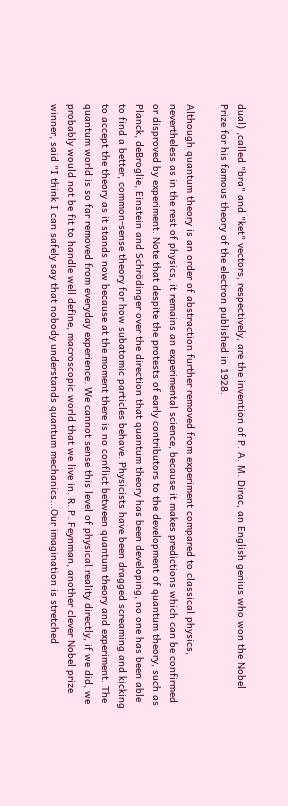dual) ,called "bra" and "ket" vectors, respectively, are the invention of P. A. M. Dirac, an English genius who won the Nobel Prize for his famous theory of the electron published in 1928.

Although quantum theory is an order of abstraction further removed from experiment compared to classical physics, nevertheless as in the rest of physics, it remains an experimental science, because it makes predictions which can be confirmed or disproved by experiment. Note that despite the protests of early contributors to the development of quantum theory, such as Planck, deBroglie, Einstein and Schrödinger over the direction that quantum theory has been developing, no one has been able to find a better, common-sense theory for how subatomic particles behave. Physicists have been dragged screaming and kicking to accept the theory as it stands now because at the moment there is no conflict between quantum theory and experiment. The quantum world is so far removed from everyday experience. We cannot sense this level of physical reality directly, if we did, we probably would not be fit to handle well define, macroscopic world that we live in. R. P. Feynman, another clever Nobel prize winner, said "I think I can safely say that nobody understands quantum mechanics...Our imagination is stretched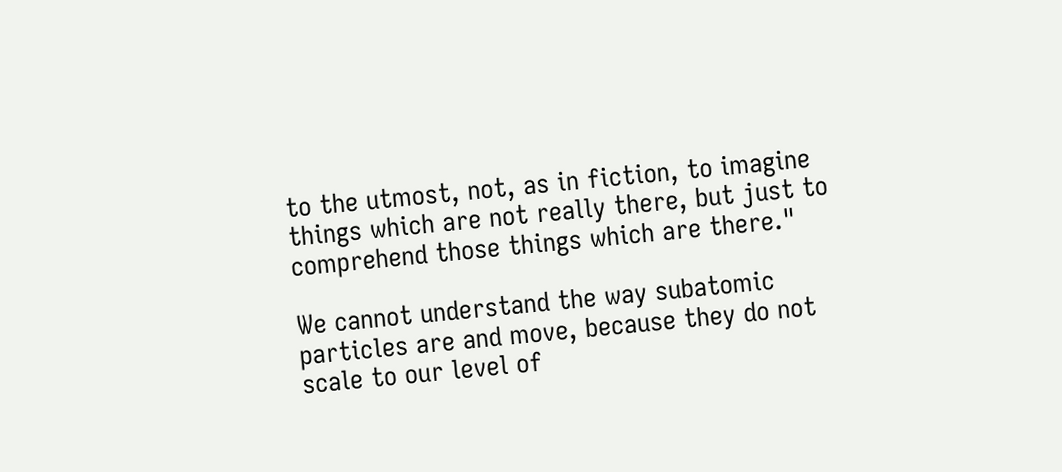to the utmost, not, as in fiction, to imagine things which are not really there, but just to comprehend those things which are there."

We cannot understand the way subatomic particles are and move, because they do not scale to our level of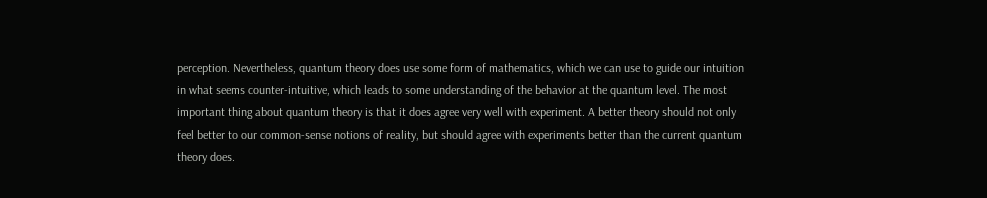perception. Nevertheless, quantum theory does use some form of mathematics, which we can use to guide our intuition in what seems counter-intuitive, which leads to some understanding of the behavior at the quantum level. The most important thing about quantum theory is that it does agree very well with experiment. A better theory should not only feel better to our common-sense notions of reality, but should agree with experiments better than the current quantum theory does.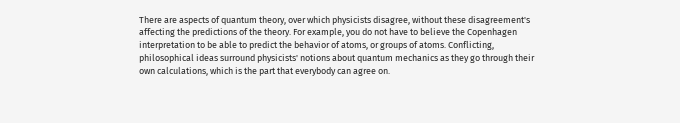There are aspects of quantum theory, over which physicists disagree, without these disagreement's affecting the predictions of the theory. For example, you do not have to believe the Copenhagen interpretation to be able to predict the behavior of atoms, or groups of atoms. Conflicting, philosophical ideas surround physicists' notions about quantum mechanics as they go through their own calculations, which is the part that everybody can agree on.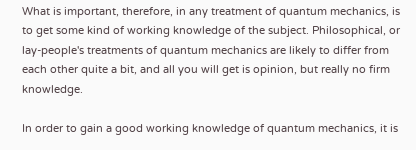What is important, therefore, in any treatment of quantum mechanics, is to get some kind of working knowledge of the subject. Philosophical, or lay-people's treatments of quantum mechanics are likely to differ from each other quite a bit, and all you will get is opinion, but really no firm knowledge.

In order to gain a good working knowledge of quantum mechanics, it is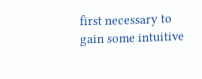first necessary to gain some intuitive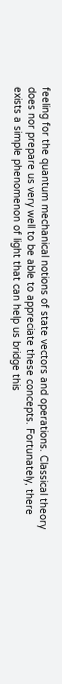feeling for the quantum mechanical notions of state vectors and operations. Classical theory does nor prepare us very well to be able to appreciate these concepts. Fortunately, there exists a simple phenomenon of light that can help us bridge this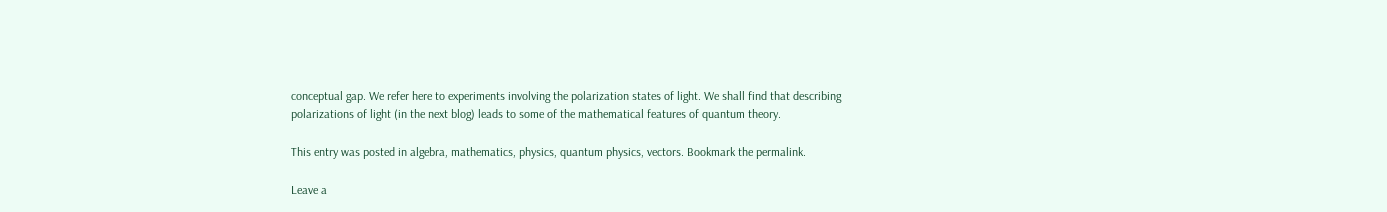conceptual gap. We refer here to experiments involving the polarization states of light. We shall find that describing polarizations of light (in the next blog) leads to some of the mathematical features of quantum theory.

This entry was posted in algebra, mathematics, physics, quantum physics, vectors. Bookmark the permalink.

Leave a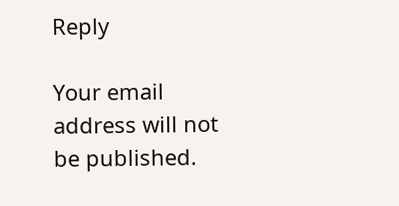Reply

Your email address will not be published.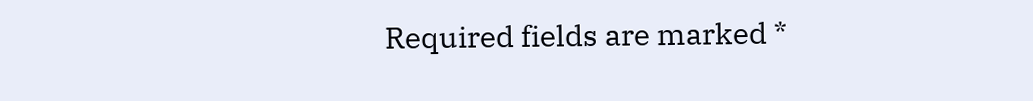Required fields are marked *